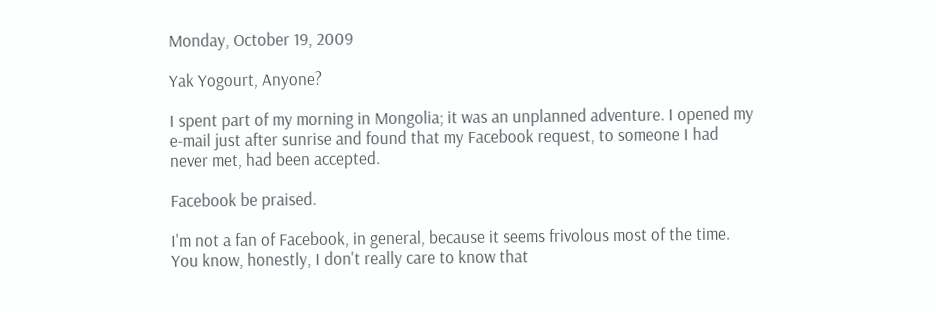Monday, October 19, 2009

Yak Yogourt, Anyone?

I spent part of my morning in Mongolia; it was an unplanned adventure. I opened my e-mail just after sunrise and found that my Facebook request, to someone I had never met, had been accepted.

Facebook be praised.

I'm not a fan of Facebook, in general, because it seems frivolous most of the time. You know, honestly, I don't really care to know that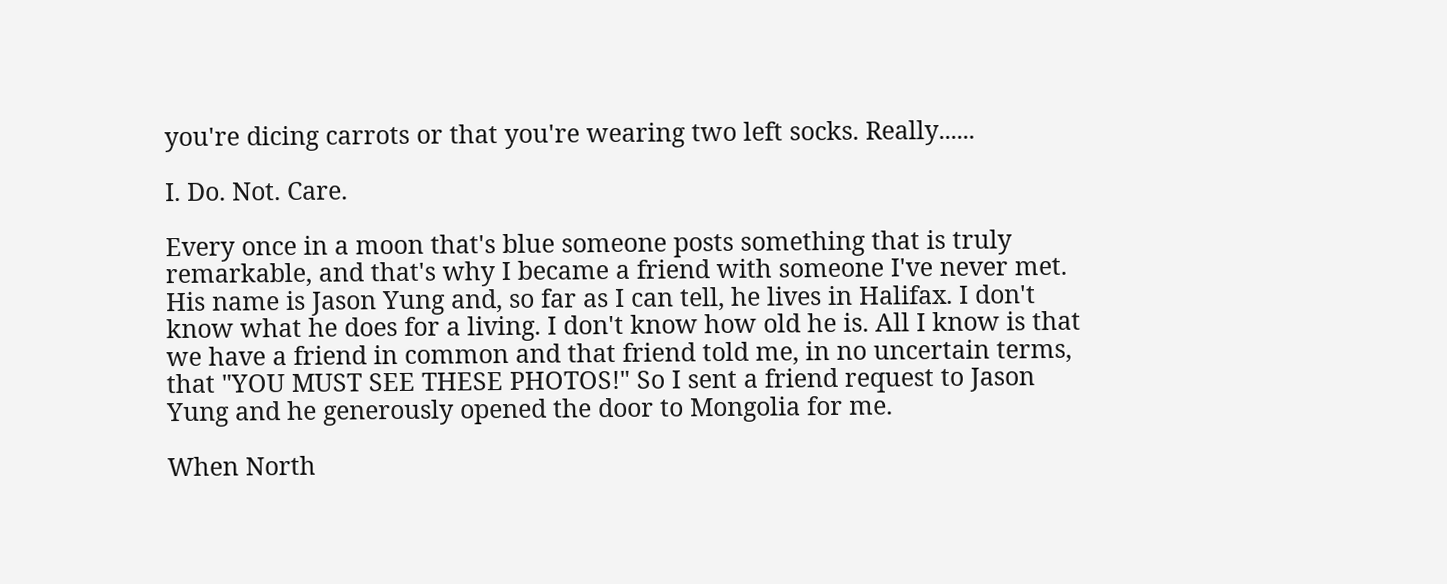you're dicing carrots or that you're wearing two left socks. Really......

I. Do. Not. Care.

Every once in a moon that's blue someone posts something that is truly remarkable, and that's why I became a friend with someone I've never met. His name is Jason Yung and, so far as I can tell, he lives in Halifax. I don't know what he does for a living. I don't know how old he is. All I know is that we have a friend in common and that friend told me, in no uncertain terms, that "YOU MUST SEE THESE PHOTOS!" So I sent a friend request to Jason Yung and he generously opened the door to Mongolia for me.

When North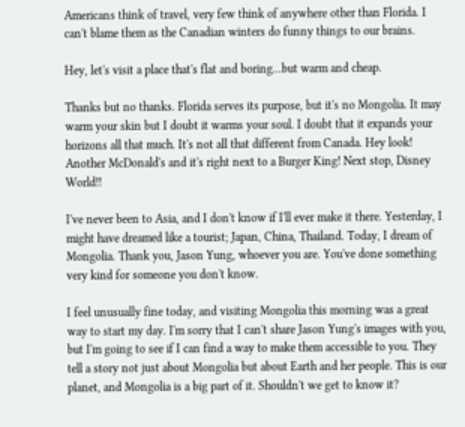Americans think of travel, very few think of anywhere other than Florida. I can't blame them as the Canadian winters do funny things to our brains.

Hey, let's visit a place that's flat and boring...but warm and cheap.

Thanks but no thanks. Florida serves its purpose, but it's no Mongolia. It may warm your skin but I doubt it warms your soul. I doubt that it expands your horizons all that much. It's not all that different from Canada. Hey look! Another McDonald's and it's right next to a Burger King! Next stop, Disney World!!

I've never been to Asia, and I don't know if I'll ever make it there. Yesterday, I might have dreamed like a tourist; Japan, China, Thailand. Today, I dream of Mongolia. Thank you, Jason Yung, whoever you are. You've done something very kind for someone you don't know.

I feel unusually fine today, and visiting Mongolia this morning was a great way to start my day. I'm sorry that I can't share Jason Yung's images with you, but I'm going to see if I can find a way to make them accessible to you. They tell a story not just about Mongolia but about Earth and her people. This is our planet, and Mongolia is a big part of it. Shouldn't we get to know it?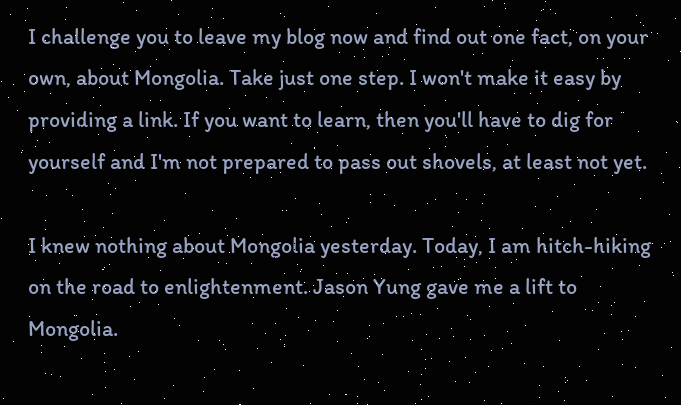I challenge you to leave my blog now and find out one fact, on your own, about Mongolia. Take just one step. I won't make it easy by providing a link. If you want to learn, then you'll have to dig for yourself and I'm not prepared to pass out shovels, at least not yet.

I knew nothing about Mongolia yesterday. Today, I am hitch-hiking on the road to enlightenment. Jason Yung gave me a lift to Mongolia.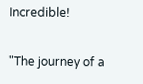Incredible!

"The journey of a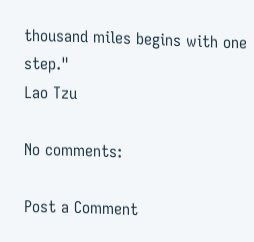thousand miles begins with one step."
Lao Tzu

No comments:

Post a Comment